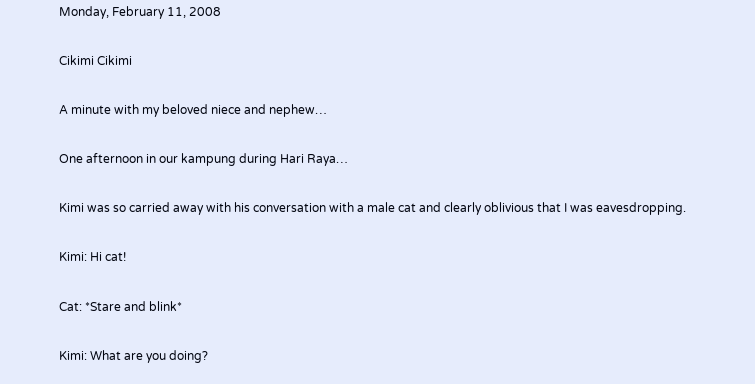Monday, February 11, 2008

Cikimi Cikimi

A minute with my beloved niece and nephew…

One afternoon in our kampung during Hari Raya…

Kimi was so carried away with his conversation with a male cat and clearly oblivious that I was eavesdropping.

Kimi: Hi cat!

Cat: *Stare and blink*

Kimi: What are you doing?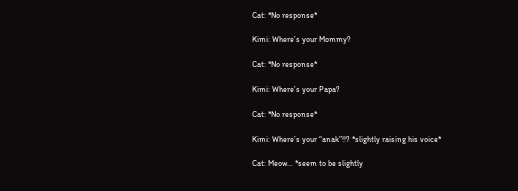Cat: *No response*

Kimi: Where’s your Mommy?

Cat: *No response*

Kimi: Where’s your Papa?

Cat: *No response*

Kimi: Where’s your “anak”!!? *slightly raising his voice*

Cat: Meow… *seem to be slightly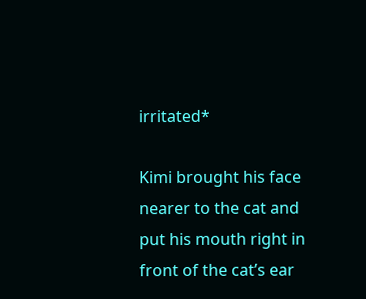irritated*

Kimi brought his face nearer to the cat and put his mouth right in front of the cat’s ear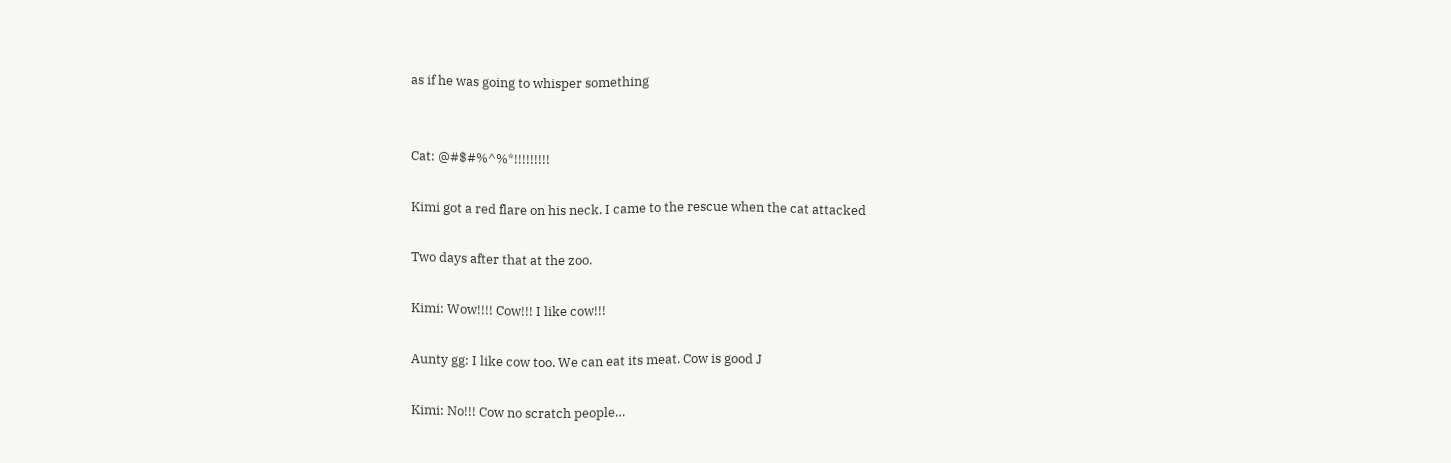as if he was going to whisper something


Cat: @#$#%^%*!!!!!!!!!

Kimi got a red flare on his neck. I came to the rescue when the cat attacked

Two days after that at the zoo.

Kimi: Wow!!!! Cow!!! I like cow!!!

Aunty gg: I like cow too. We can eat its meat. Cow is good J

Kimi: No!!! Cow no scratch people…